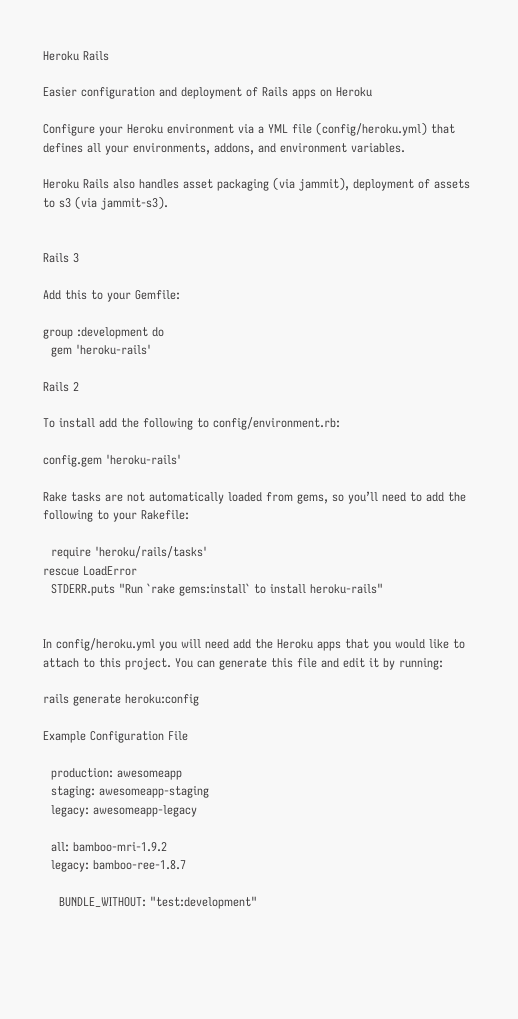Heroku Rails

Easier configuration and deployment of Rails apps on Heroku

Configure your Heroku environment via a YML file (config/heroku.yml) that defines all your environments, addons, and environment variables.

Heroku Rails also handles asset packaging (via jammit), deployment of assets to s3 (via jammit-s3).


Rails 3

Add this to your Gemfile:

group :development do
  gem 'heroku-rails'

Rails 2

To install add the following to config/environment.rb:

config.gem 'heroku-rails'

Rake tasks are not automatically loaded from gems, so you’ll need to add the following to your Rakefile:

  require 'heroku/rails/tasks'
rescue LoadError
  STDERR.puts "Run `rake gems:install` to install heroku-rails"


In config/heroku.yml you will need add the Heroku apps that you would like to attach to this project. You can generate this file and edit it by running:

rails generate heroku:config

Example Configuration File

  production: awesomeapp
  staging: awesomeapp-staging
  legacy: awesomeapp-legacy

  all: bamboo-mri-1.9.2
  legacy: bamboo-ree-1.8.7

    BUNDLE_WITHOUT: "test:development"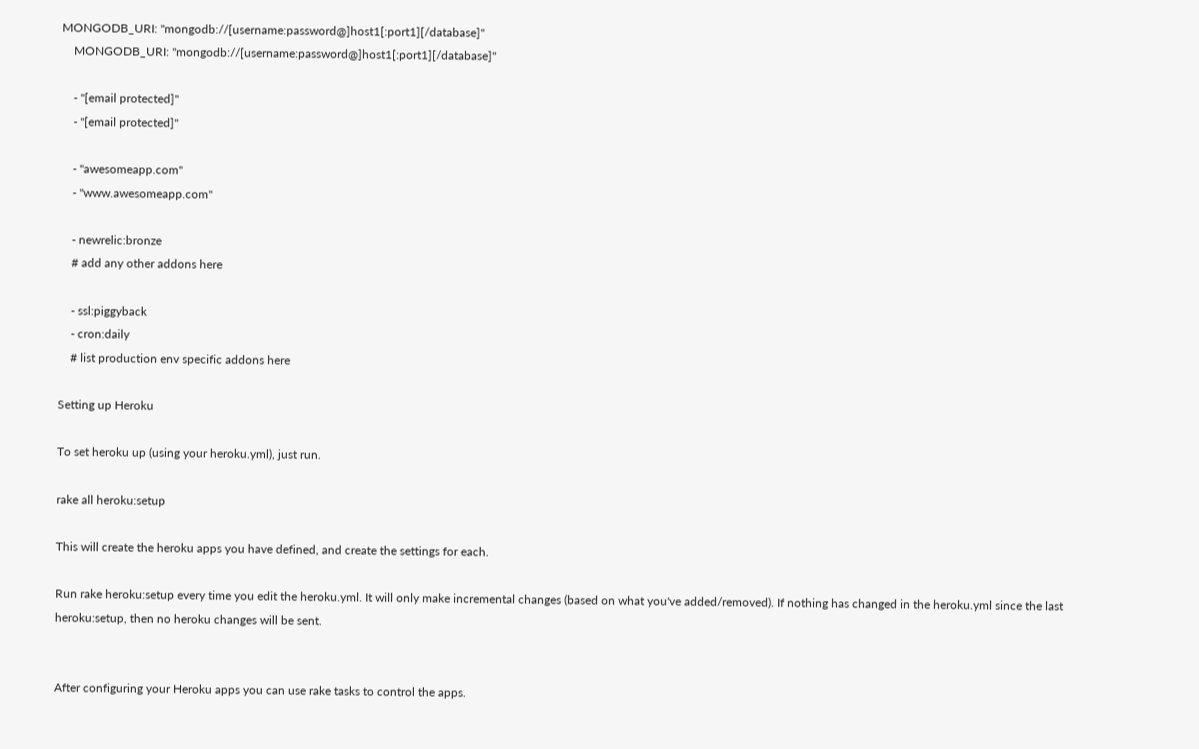MONGODB_URI: "mongodb://[username:password@]host1[:port1][/database]"
    MONGODB_URI: "mongodb://[username:password@]host1[:port1][/database]"

    - "[email protected]"
    - "[email protected]"

    - "awesomeapp.com"
    - "www.awesomeapp.com"

    - newrelic:bronze
    # add any other addons here

    - ssl:piggyback
    - cron:daily
    # list production env specific addons here

Setting up Heroku

To set heroku up (using your heroku.yml), just run.

rake all heroku:setup

This will create the heroku apps you have defined, and create the settings for each.

Run rake heroku:setup every time you edit the heroku.yml. It will only make incremental changes (based on what you've added/removed). If nothing has changed in the heroku.yml since the last heroku:setup, then no heroku changes will be sent.


After configuring your Heroku apps you can use rake tasks to control the apps.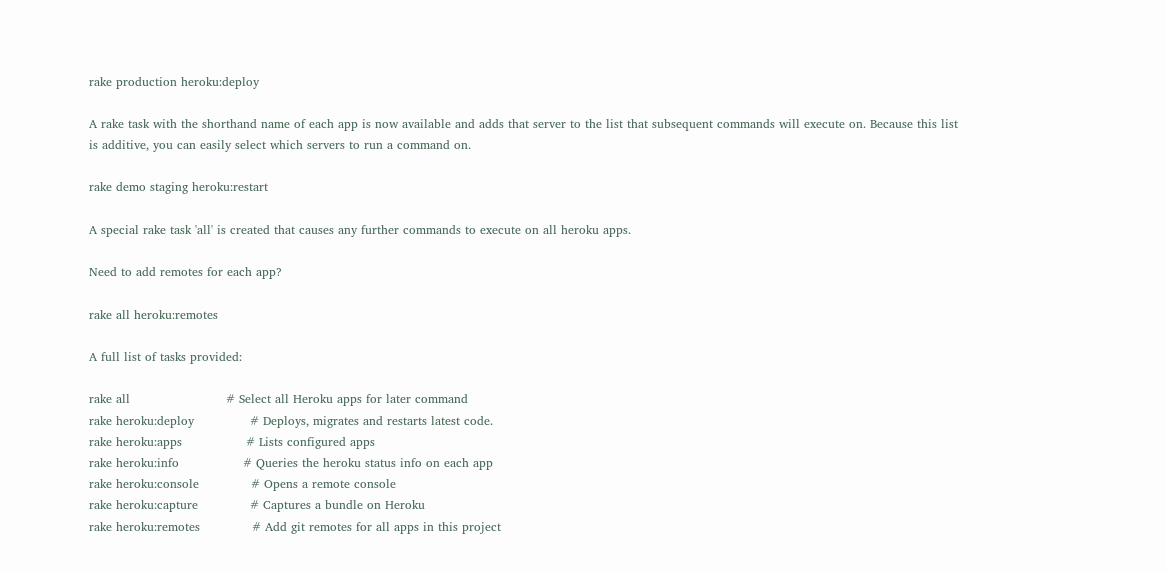rake production heroku:deploy

A rake task with the shorthand name of each app is now available and adds that server to the list that subsequent commands will execute on. Because this list is additive, you can easily select which servers to run a command on.

rake demo staging heroku:restart

A special rake task 'all' is created that causes any further commands to execute on all heroku apps.

Need to add remotes for each app?

rake all heroku:remotes

A full list of tasks provided:

rake all                        # Select all Heroku apps for later command
rake heroku:deploy              # Deploys, migrates and restarts latest code.
rake heroku:apps                # Lists configured apps
rake heroku:info                # Queries the heroku status info on each app
rake heroku:console             # Opens a remote console
rake heroku:capture             # Captures a bundle on Heroku
rake heroku:remotes             # Add git remotes for all apps in this project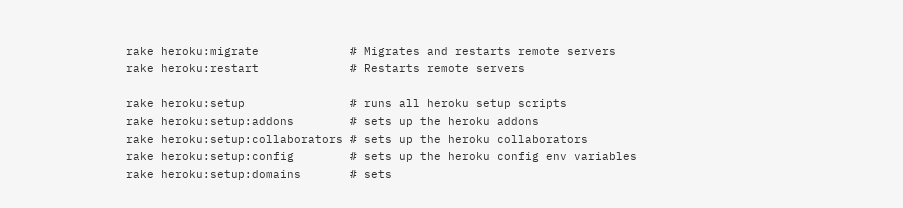rake heroku:migrate             # Migrates and restarts remote servers
rake heroku:restart             # Restarts remote servers

rake heroku:setup               # runs all heroku setup scripts
rake heroku:setup:addons        # sets up the heroku addons
rake heroku:setup:collaborators # sets up the heroku collaborators
rake heroku:setup:config        # sets up the heroku config env variables
rake heroku:setup:domains       # sets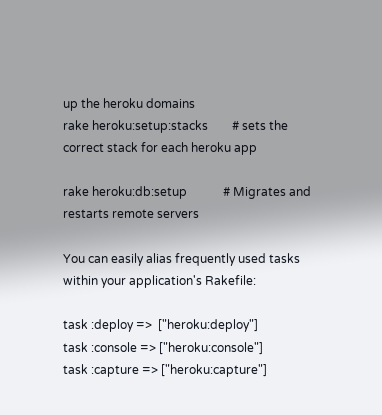up the heroku domains
rake heroku:setup:stacks        # sets the correct stack for each heroku app

rake heroku:db:setup            # Migrates and restarts remote servers

You can easily alias frequently used tasks within your application's Rakefile:

task :deploy =>  ["heroku:deploy"]
task :console => ["heroku:console"]
task :capture => ["heroku:capture"]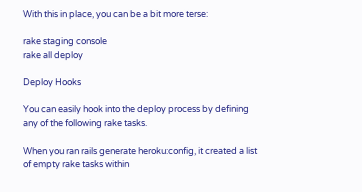With this in place, you can be a bit more terse:

rake staging console
rake all deploy

Deploy Hooks

You can easily hook into the deploy process by defining any of the following rake tasks.

When you ran rails generate heroku:config, it created a list of empty rake tasks within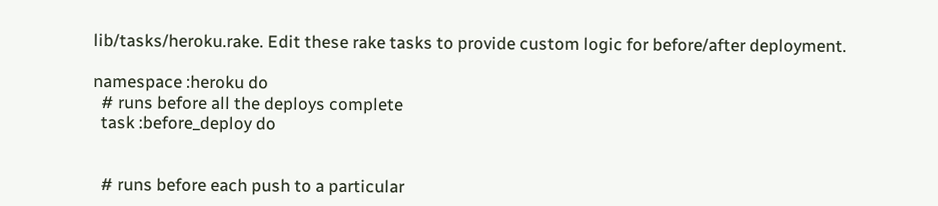lib/tasks/heroku.rake. Edit these rake tasks to provide custom logic for before/after deployment.

namespace :heroku do
  # runs before all the deploys complete
  task :before_deploy do


  # runs before each push to a particular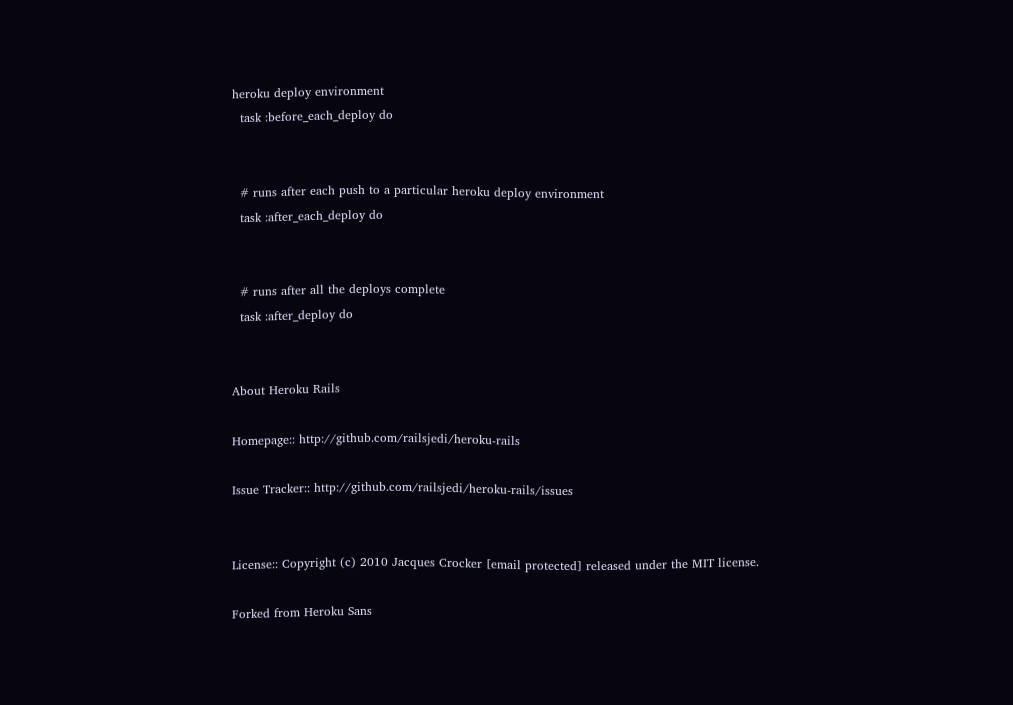heroku deploy environment
  task :before_each_deploy do


  # runs after each push to a particular heroku deploy environment
  task :after_each_deploy do


  # runs after all the deploys complete
  task :after_deploy do


About Heroku Rails

Homepage:: http://github.com/railsjedi/heroku-rails

Issue Tracker:: http://github.com/railsjedi/heroku-rails/issues


License:: Copyright (c) 2010 Jacques Crocker [email protected] released under the MIT license.

Forked from Heroku Sans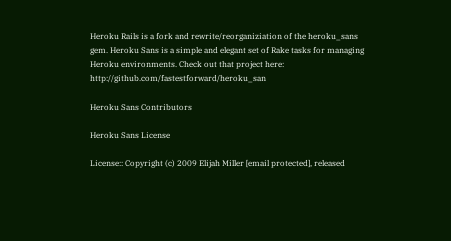Heroku Rails is a fork and rewrite/reorganiziation of the heroku_sans gem. Heroku Sans is a simple and elegant set of Rake tasks for managing Heroku environments. Check out that project here: http://github.com/fastestforward/heroku_san

Heroku Sans Contributors

Heroku Sans License

License:: Copyright (c) 2009 Elijah Miller [email protected], released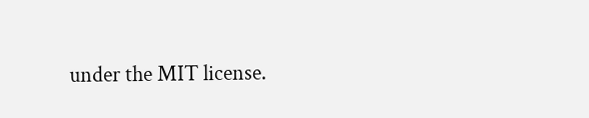under the MIT license.